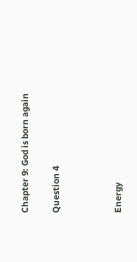Chapter 9: God is born again

Question 4



Energy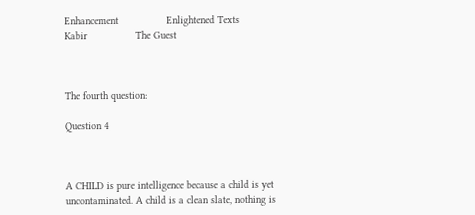Enhancement                Enlightened Texts                Kabir                The Guest



The fourth question:

Question 4



A CHILD is pure intelligence because a child is yet uncontaminated. A child is a clean slate, nothing is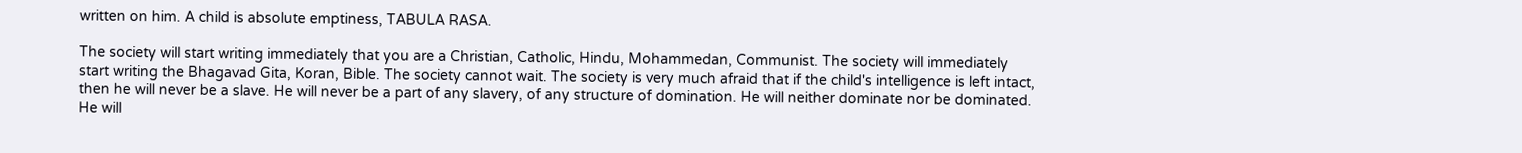written on him. A child is absolute emptiness, TABULA RASA.

The society will start writing immediately that you are a Christian, Catholic, Hindu, Mohammedan, Communist. The society will immediately start writing the Bhagavad Gita, Koran, Bible. The society cannot wait. The society is very much afraid that if the child's intelligence is left intact, then he will never be a slave. He will never be a part of any slavery, of any structure of domination. He will neither dominate nor be dominated. He will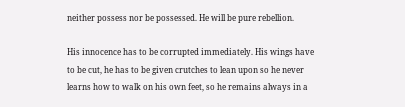neither possess nor be possessed. He will be pure rebellion.

His innocence has to be corrupted immediately. His wings have to be cut, he has to be given crutches to lean upon so he never learns how to walk on his own feet, so he remains always in a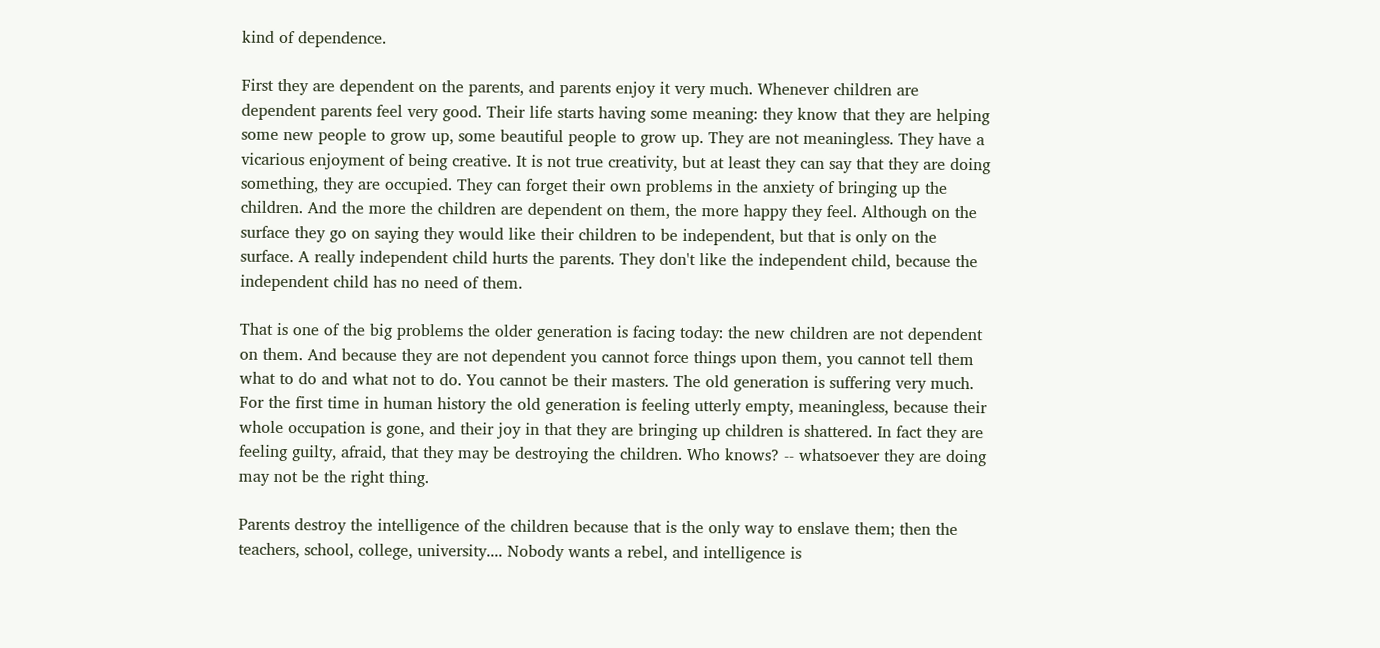kind of dependence.

First they are dependent on the parents, and parents enjoy it very much. Whenever children are dependent parents feel very good. Their life starts having some meaning: they know that they are helping some new people to grow up, some beautiful people to grow up. They are not meaningless. They have a vicarious enjoyment of being creative. It is not true creativity, but at least they can say that they are doing something, they are occupied. They can forget their own problems in the anxiety of bringing up the children. And the more the children are dependent on them, the more happy they feel. Although on the surface they go on saying they would like their children to be independent, but that is only on the surface. A really independent child hurts the parents. They don't like the independent child, because the independent child has no need of them.

That is one of the big problems the older generation is facing today: the new children are not dependent on them. And because they are not dependent you cannot force things upon them, you cannot tell them what to do and what not to do. You cannot be their masters. The old generation is suffering very much. For the first time in human history the old generation is feeling utterly empty, meaningless, because their whole occupation is gone, and their joy in that they are bringing up children is shattered. In fact they are feeling guilty, afraid, that they may be destroying the children. Who knows? -- whatsoever they are doing may not be the right thing.

Parents destroy the intelligence of the children because that is the only way to enslave them; then the teachers, school, college, university.... Nobody wants a rebel, and intelligence is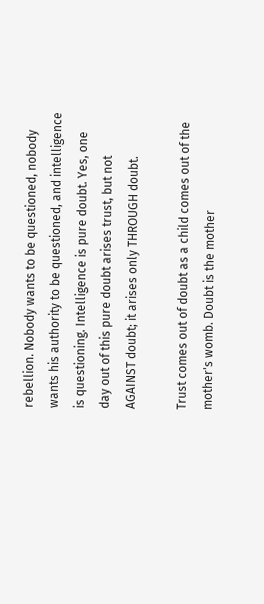rebellion. Nobody wants to be questioned, nobody wants his authority to be questioned, and intelligence is questioning. Intelligence is pure doubt. Yes, one day out of this pure doubt arises trust, but not AGAINST doubt; it arises only THROUGH doubt.

Trust comes out of doubt as a child comes out of the mother's womb. Doubt is the mother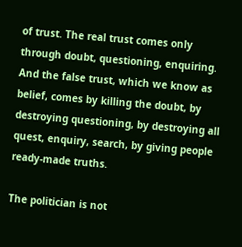of trust. The real trust comes only through doubt, questioning, enquiring. And the false trust, which we know as belief, comes by killing the doubt, by destroying questioning, by destroying all quest, enquiry, search, by giving people ready-made truths.

The politician is not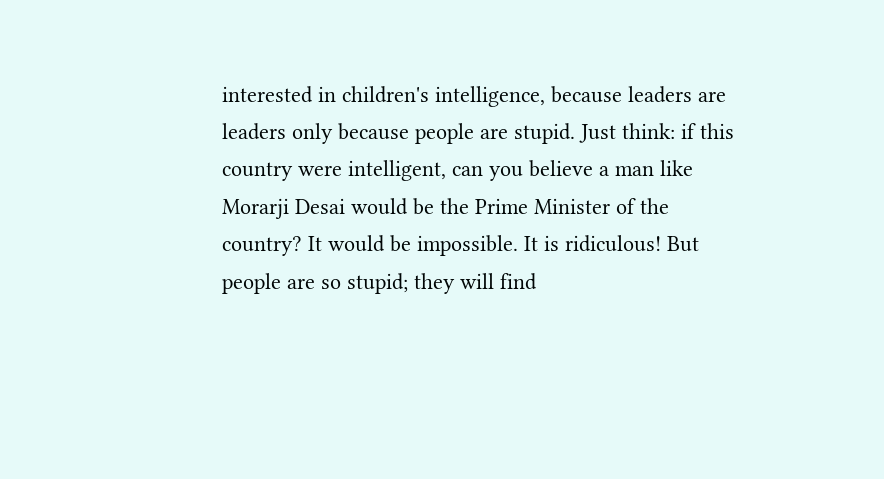interested in children's intelligence, because leaders are leaders only because people are stupid. Just think: if this country were intelligent, can you believe a man like Morarji Desai would be the Prime Minister of the country? It would be impossible. It is ridiculous! But people are so stupid; they will find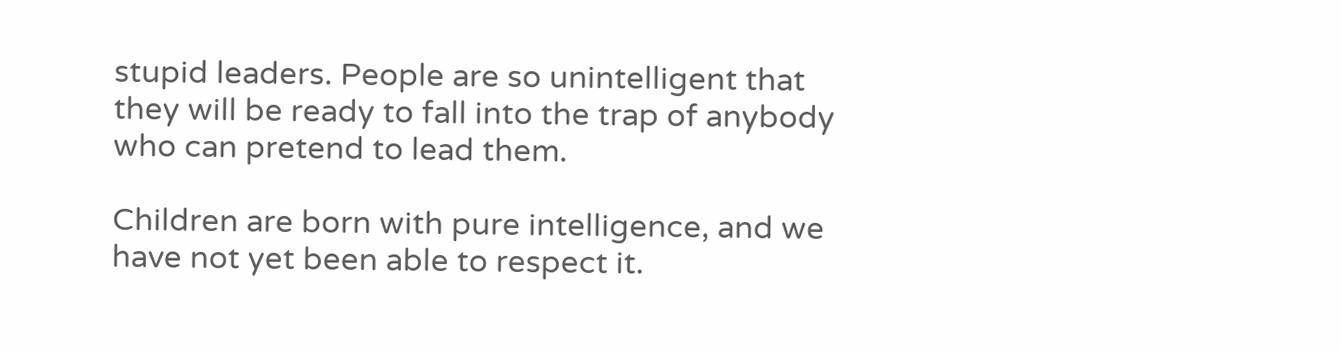stupid leaders. People are so unintelligent that they will be ready to fall into the trap of anybody who can pretend to lead them.

Children are born with pure intelligence, and we have not yet been able to respect it.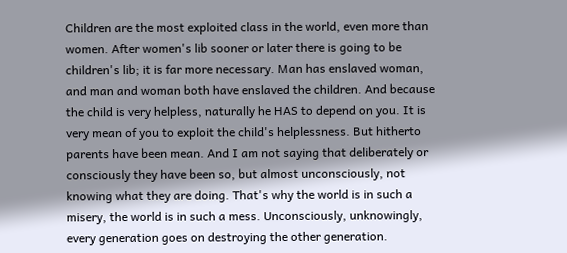Children are the most exploited class in the world, even more than women. After women's lib sooner or later there is going to be children's lib; it is far more necessary. Man has enslaved woman, and man and woman both have enslaved the children. And because the child is very helpless, naturally he HAS to depend on you. It is very mean of you to exploit the child's helplessness. But hitherto parents have been mean. And I am not saying that deliberately or consciously they have been so, but almost unconsciously, not knowing what they are doing. That's why the world is in such a misery, the world is in such a mess. Unconsciously, unknowingly, every generation goes on destroying the other generation.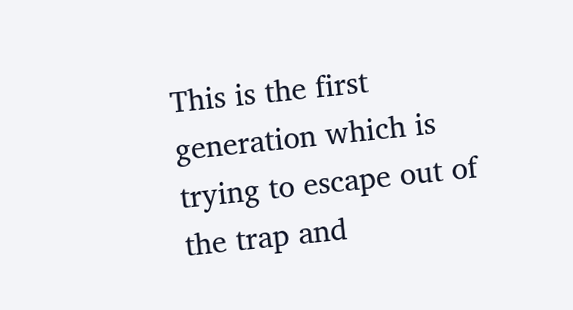This is the first generation which is trying to escape out of the trap and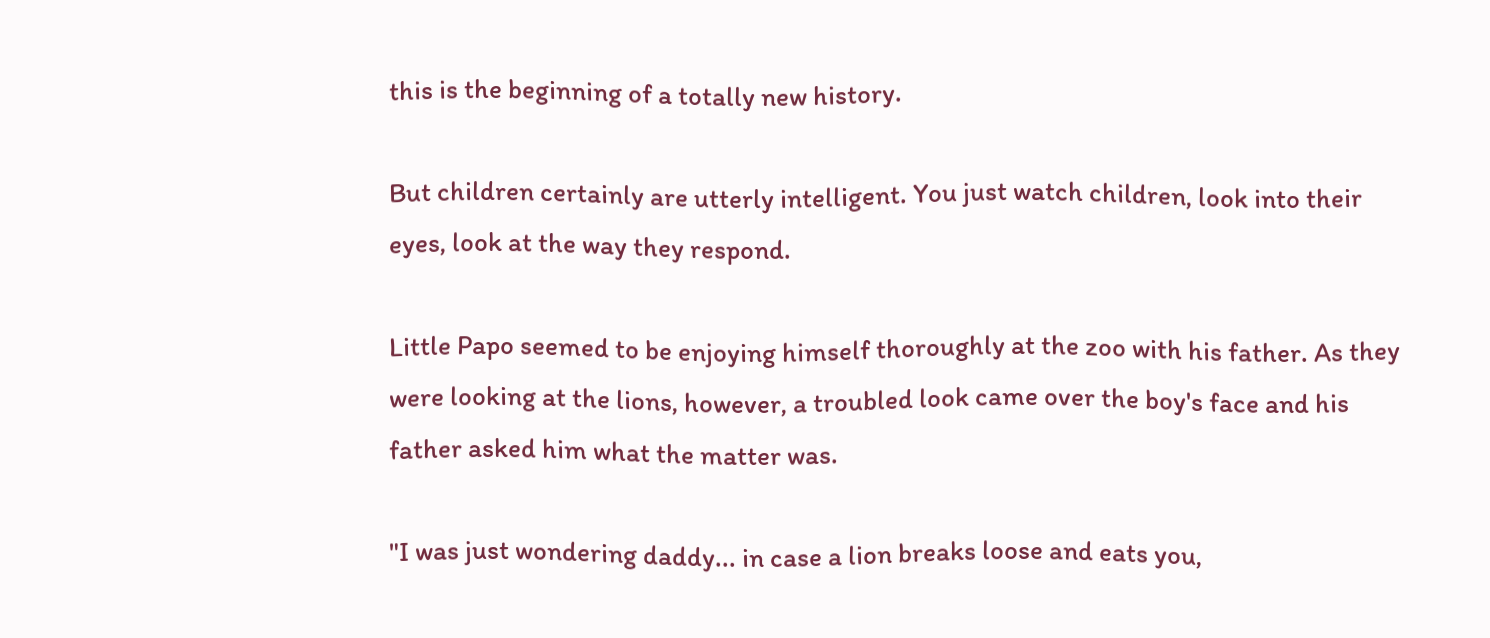this is the beginning of a totally new history.

But children certainly are utterly intelligent. You just watch children, look into their eyes, look at the way they respond.

Little Papo seemed to be enjoying himself thoroughly at the zoo with his father. As they were looking at the lions, however, a troubled look came over the boy's face and his father asked him what the matter was.

"I was just wondering daddy... in case a lion breaks loose and eats you,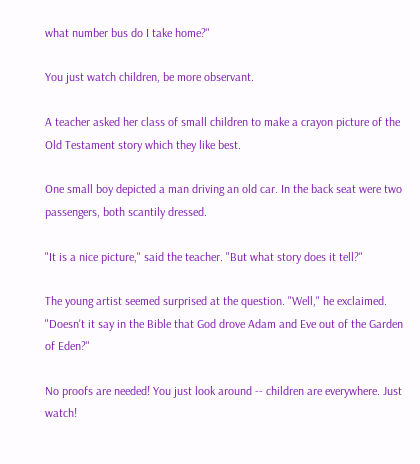what number bus do I take home?"

You just watch children, be more observant.

A teacher asked her class of small children to make a crayon picture of the Old Testament story which they like best.

One small boy depicted a man driving an old car. In the back seat were two passengers, both scantily dressed.

"It is a nice picture," said the teacher. "But what story does it tell?"

The young artist seemed surprised at the question. "Well," he exclaimed. "Doesn't it say in the Bible that God drove Adam and Eve out of the Garden of Eden?"

No proofs are needed! You just look around -- children are everywhere. Just watch!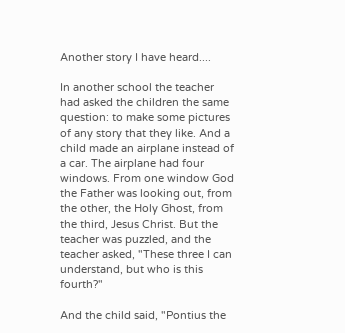Another story I have heard....

In another school the teacher had asked the children the same question: to make some pictures of any story that they like. And a child made an airplane instead of a car. The airplane had four windows. From one window God the Father was looking out, from the other, the Holy Ghost, from the third, Jesus Christ. But the teacher was puzzled, and the teacher asked, "These three I can understand, but who is this fourth?"

And the child said, "Pontius the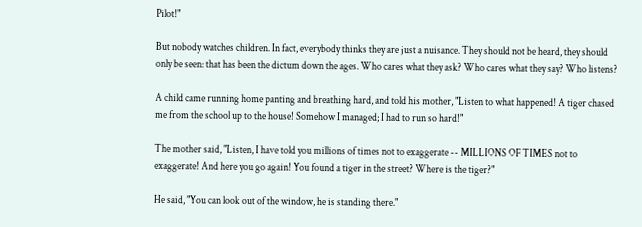Pilot!"

But nobody watches children. In fact, everybody thinks they are just a nuisance. They should not be heard, they should only be seen: that has been the dictum down the ages. Who cares what they ask? Who cares what they say? Who listens?

A child came running home panting and breathing hard, and told his mother, "Listen to what happened! A tiger chased me from the school up to the house! Somehow I managed; I had to run so hard!"

The mother said, "Listen, I have told you millions of times not to exaggerate -- MILLIONS OF TIMES not to exaggerate! And here you go again! You found a tiger in the street? Where is the tiger?"

He said, "You can look out of the window, he is standing there."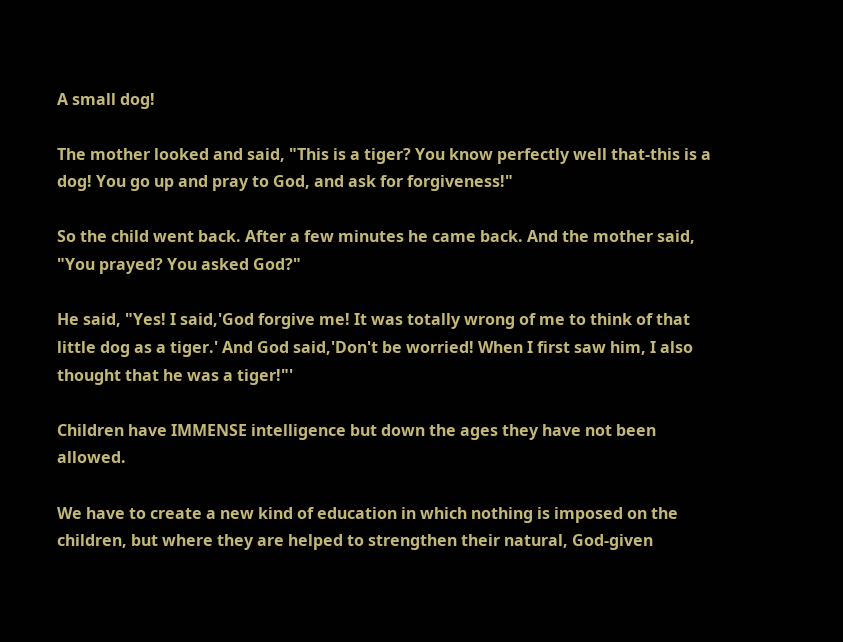A small dog!

The mother looked and said, "This is a tiger? You know perfectly well that-this is a dog! You go up and pray to God, and ask for forgiveness!"

So the child went back. After a few minutes he came back. And the mother said, "You prayed? You asked God?"

He said, "Yes! I said,'God forgive me! It was totally wrong of me to think of that little dog as a tiger.' And God said,'Don't be worried! When I first saw him, I also thought that he was a tiger!"'

Children have IMMENSE intelligence but down the ages they have not been allowed.

We have to create a new kind of education in which nothing is imposed on the children, but where they are helped to strengthen their natural, God-given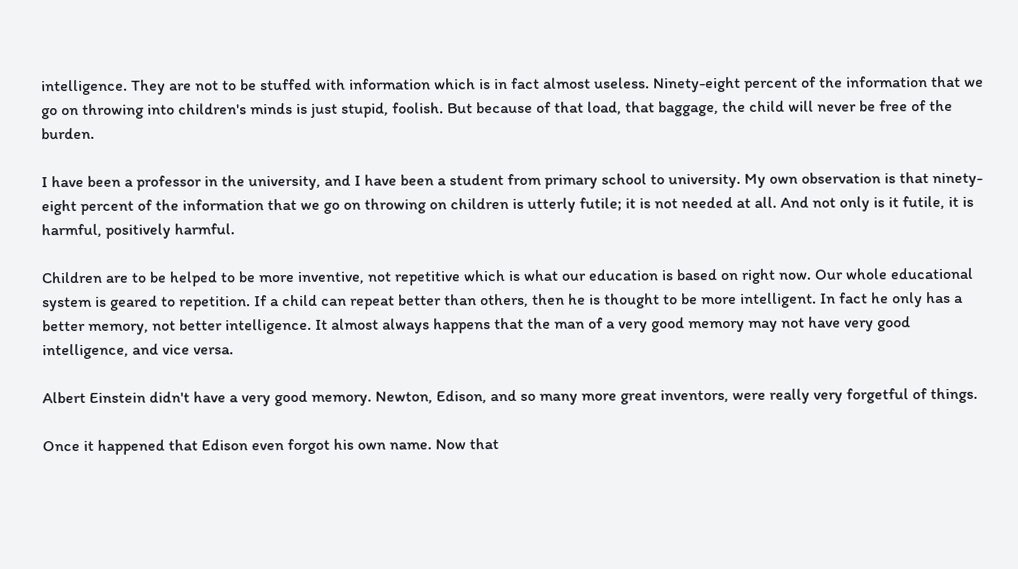intelligence. They are not to be stuffed with information which is in fact almost useless. Ninety-eight percent of the information that we go on throwing into children's minds is just stupid, foolish. But because of that load, that baggage, the child will never be free of the burden.

I have been a professor in the university, and I have been a student from primary school to university. My own observation is that ninety-eight percent of the information that we go on throwing on children is utterly futile; it is not needed at all. And not only is it futile, it is harmful, positively harmful.

Children are to be helped to be more inventive, not repetitive which is what our education is based on right now. Our whole educational system is geared to repetition. If a child can repeat better than others, then he is thought to be more intelligent. In fact he only has a better memory, not better intelligence. It almost always happens that the man of a very good memory may not have very good intelligence, and vice versa.

Albert Einstein didn't have a very good memory. Newton, Edison, and so many more great inventors, were really very forgetful of things.

Once it happened that Edison even forgot his own name. Now that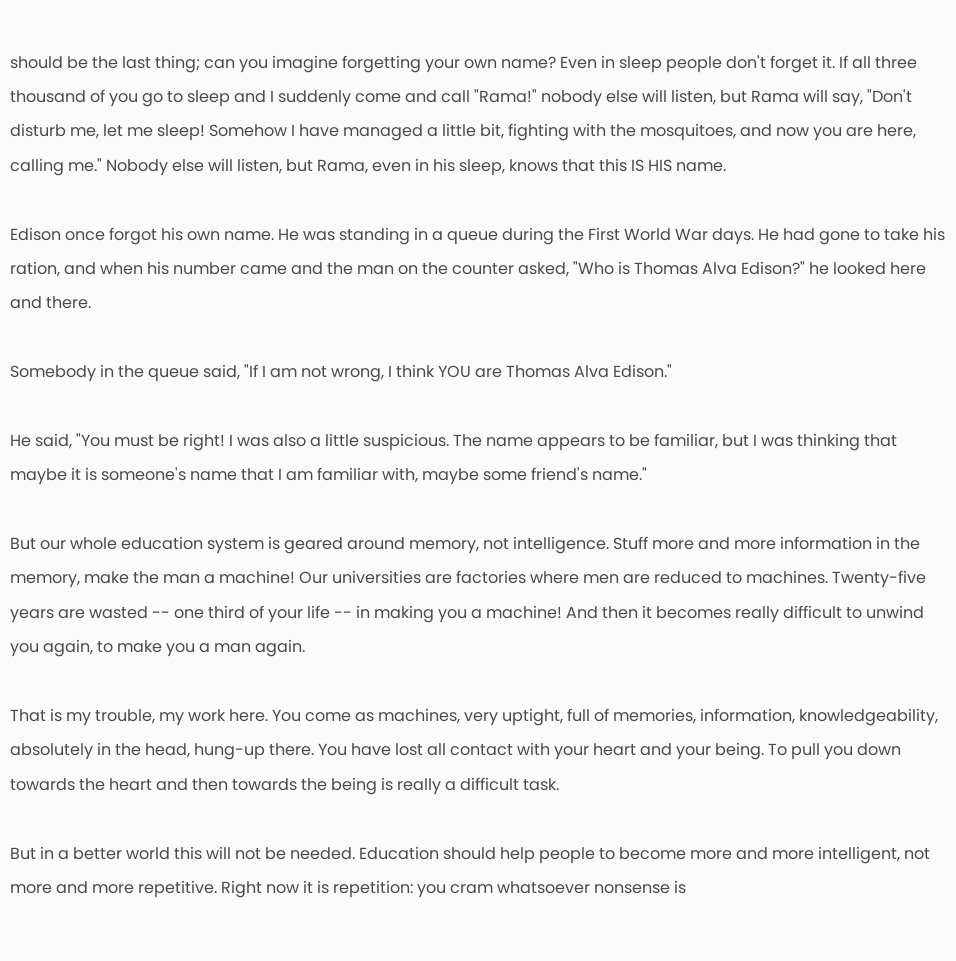should be the last thing; can you imagine forgetting your own name? Even in sleep people don't forget it. If all three thousand of you go to sleep and I suddenly come and call "Rama!" nobody else will listen, but Rama will say, "Don't disturb me, let me sleep! Somehow I have managed a little bit, fighting with the mosquitoes, and now you are here, calling me." Nobody else will listen, but Rama, even in his sleep, knows that this IS HIS name.

Edison once forgot his own name. He was standing in a queue during the First World War days. He had gone to take his ration, and when his number came and the man on the counter asked, "Who is Thomas Alva Edison?" he looked here and there.

Somebody in the queue said, "If I am not wrong, I think YOU are Thomas Alva Edison."

He said, "You must be right! I was also a little suspicious. The name appears to be familiar, but I was thinking that maybe it is someone's name that I am familiar with, maybe some friend's name."

But our whole education system is geared around memory, not intelligence. Stuff more and more information in the memory, make the man a machine! Our universities are factories where men are reduced to machines. Twenty-five years are wasted -- one third of your life -- in making you a machine! And then it becomes really difficult to unwind you again, to make you a man again.

That is my trouble, my work here. You come as machines, very uptight, full of memories, information, knowledgeability, absolutely in the head, hung-up there. You have lost all contact with your heart and your being. To pull you down towards the heart and then towards the being is really a difficult task.

But in a better world this will not be needed. Education should help people to become more and more intelligent, not more and more repetitive. Right now it is repetition: you cram whatsoever nonsense is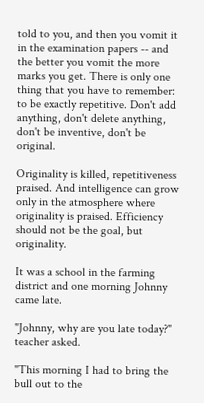told to you, and then you vomit it in the examination papers -- and the better you vomit the more marks you get. There is only one thing that you have to remember: to be exactly repetitive. Don't add anything, don't delete anything, don't be inventive, don't be original.

Originality is killed, repetitiveness praised. And intelligence can grow only in the atmosphere where originality is praised. Efficiency should not be the goal, but originality.

It was a school in the farming district and one morning Johnny came late.

"Johnny, why are you late today?" teacher asked.

"This morning I had to bring the bull out to the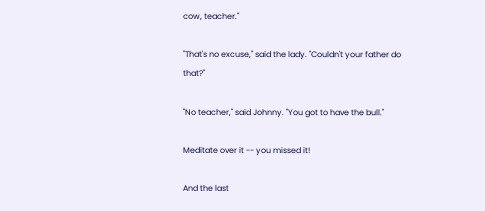cow, teacher."

"That's no excuse," said the lady. "Couldn't your father do that?"

"No teacher," said Johnny. "You got to have the bull."

Meditate over it -- you missed it!

And the last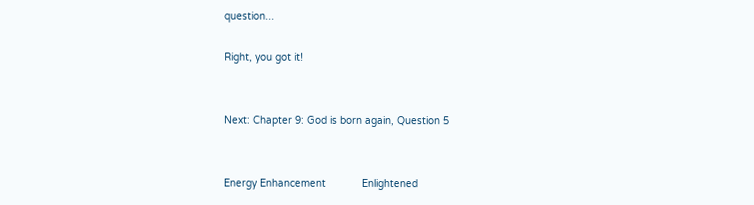question...

Right, you got it!


Next: Chapter 9: God is born again, Question 5


Energy Enhancement            Enlightened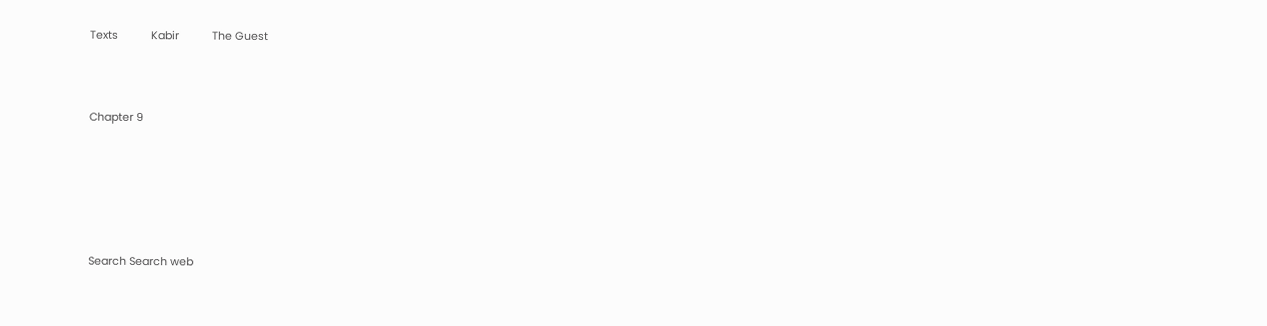Texts           Kabir           The Guest



Chapter 9






Search Search web